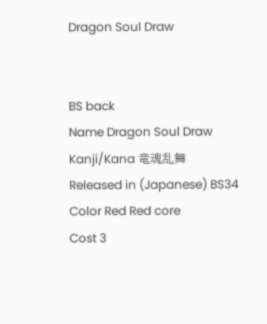Dragon Soul Draw


BS back
Name Dragon Soul Draw
Kanji/Kana 竜魂乱舞
Released in (Japanese) BS34
Color Red Red core
Cost 3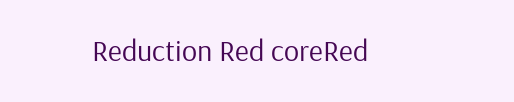Reduction Red coreRed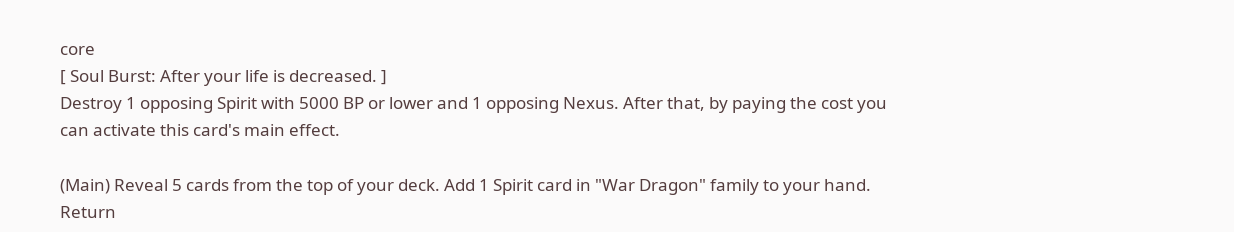core
[ Soul Burst: After your life is decreased. ]
Destroy 1 opposing Spirit with 5000 BP or lower and 1 opposing Nexus. After that, by paying the cost you can activate this card's main effect.

(Main) Reveal 5 cards from the top of your deck. Add 1 Spirit card in "War Dragon" family to your hand. Return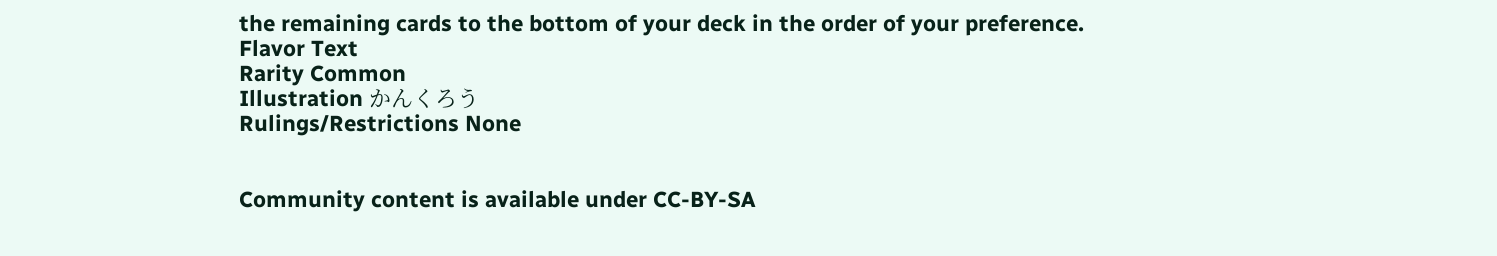the remaining cards to the bottom of your deck in the order of your preference.
Flavor Text
Rarity Common
Illustration かんくろう
Rulings/Restrictions None


Community content is available under CC-BY-SA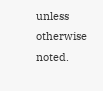unless otherwise noted.